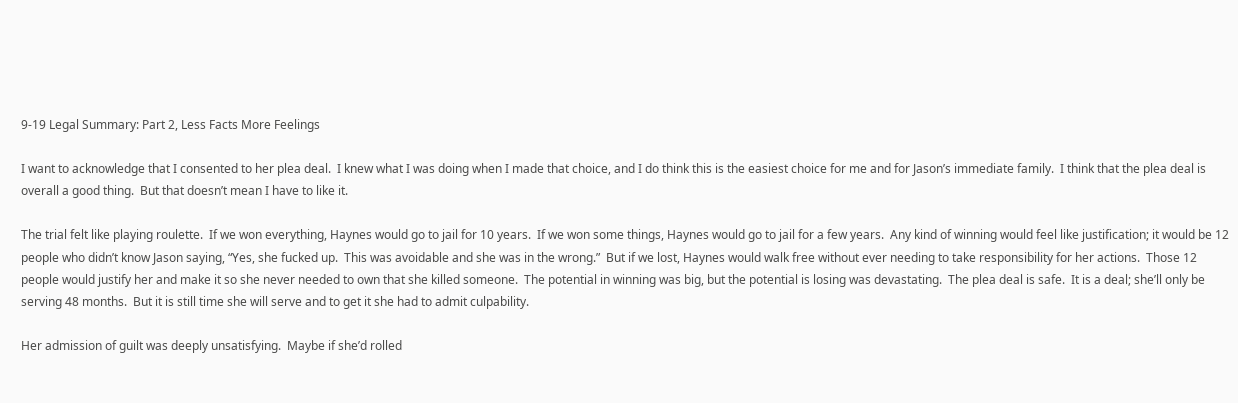9-19 Legal Summary: Part 2, Less Facts More Feelings

I want to acknowledge that I consented to her plea deal.  I knew what I was doing when I made that choice, and I do think this is the easiest choice for me and for Jason’s immediate family.  I think that the plea deal is overall a good thing.  But that doesn’t mean I have to like it.

The trial felt like playing roulette.  If we won everything, Haynes would go to jail for 10 years.  If we won some things, Haynes would go to jail for a few years.  Any kind of winning would feel like justification; it would be 12 people who didn’t know Jason saying, “Yes, she fucked up.  This was avoidable and she was in the wrong.”  But if we lost, Haynes would walk free without ever needing to take responsibility for her actions.  Those 12 people would justify her and make it so she never needed to own that she killed someone.  The potential in winning was big, but the potential is losing was devastating.  The plea deal is safe.  It is a deal; she’ll only be serving 48 months.  But it is still time she will serve and to get it she had to admit culpability.

Her admission of guilt was deeply unsatisfying.  Maybe if she’d rolled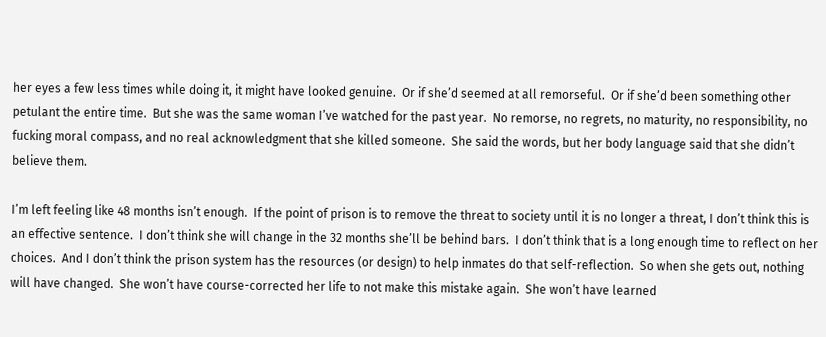her eyes a few less times while doing it, it might have looked genuine.  Or if she’d seemed at all remorseful.  Or if she’d been something other petulant the entire time.  But she was the same woman I’ve watched for the past year.  No remorse, no regrets, no maturity, no responsibility, no fucking moral compass, and no real acknowledgment that she killed someone.  She said the words, but her body language said that she didn’t believe them.

I’m left feeling like 48 months isn’t enough.  If the point of prison is to remove the threat to society until it is no longer a threat, I don’t think this is an effective sentence.  I don’t think she will change in the 32 months she’ll be behind bars.  I don’t think that is a long enough time to reflect on her choices.  And I don’t think the prison system has the resources (or design) to help inmates do that self-reflection.  So when she gets out, nothing will have changed.  She won’t have course-corrected her life to not make this mistake again.  She won’t have learned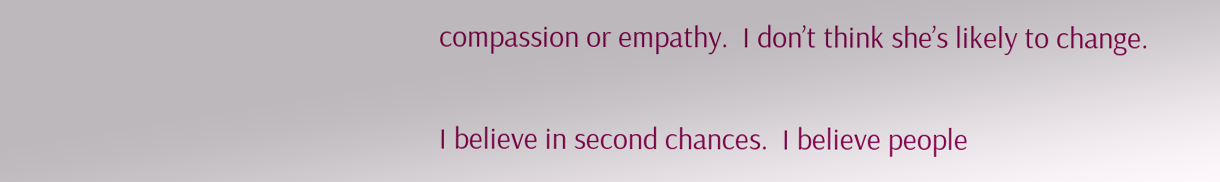compassion or empathy.  I don’t think she’s likely to change.

I believe in second chances.  I believe people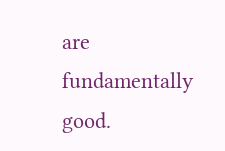are fundamentally good.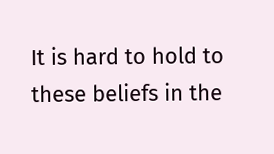It is hard to hold to these beliefs in the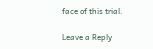face of this trial.

Leave a Reply